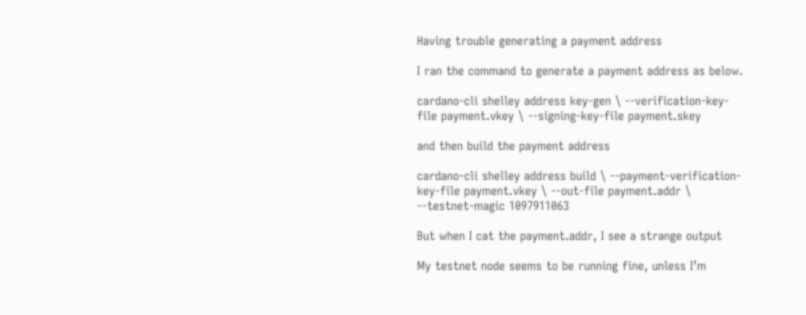Having trouble generating a payment address

I ran the command to generate a payment address as below.

cardano-cli shelley address key-gen \ --verification-key-file payment.vkey \ --signing-key-file payment.skey

and then build the payment address

cardano-cli shelley address build \ --payment-verification-key-file payment.vkey \ --out-file payment.addr \ --testnet-magic 1097911063

But when I cat the payment.addr, I see a strange output

My testnet node seems to be running fine, unless I’m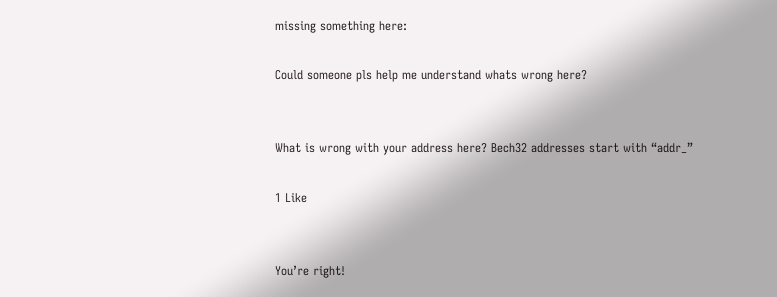missing something here:

Could someone pls help me understand whats wrong here?


What is wrong with your address here? Bech32 addresses start with “addr_”

1 Like


You’re right!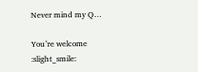Never mind my Q…

You’re welcome :slight_smile: